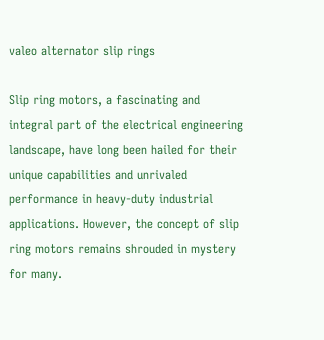valeo alternator slip rings

Slip ring motors, a fascinating and integral part of the electrical engineering landscape, have long been hailed for their unique capabilities and unrivaled performance in heavy-duty industrial applications. However, the concept of slip ring motors remains shrouded in mystery for many.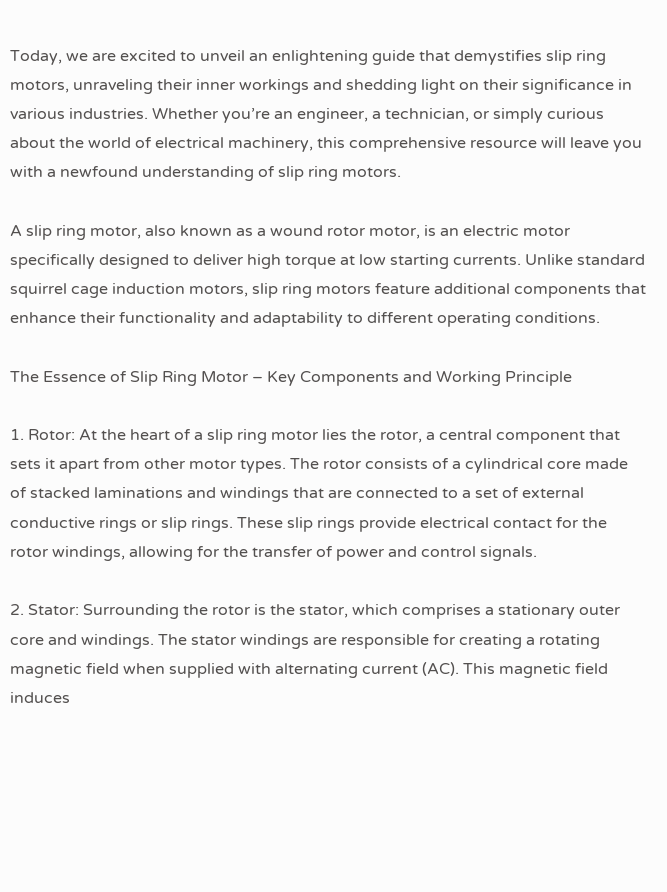Today, we are excited to unveil an enlightening guide that demystifies slip ring motors, unraveling their inner workings and shedding light on their significance in various industries. Whether you’re an engineer, a technician, or simply curious about the world of electrical machinery, this comprehensive resource will leave you with a newfound understanding of slip ring motors.

A slip ring motor, also known as a wound rotor motor, is an electric motor specifically designed to deliver high torque at low starting currents. Unlike standard squirrel cage induction motors, slip ring motors feature additional components that enhance their functionality and adaptability to different operating conditions.

The Essence of Slip Ring Motor – Key Components and Working Principle

1. Rotor: At the heart of a slip ring motor lies the rotor, a central component that sets it apart from other motor types. The rotor consists of a cylindrical core made of stacked laminations and windings that are connected to a set of external conductive rings or slip rings. These slip rings provide electrical contact for the rotor windings, allowing for the transfer of power and control signals.

2. Stator: Surrounding the rotor is the stator, which comprises a stationary outer core and windings. The stator windings are responsible for creating a rotating magnetic field when supplied with alternating current (AC). This magnetic field induces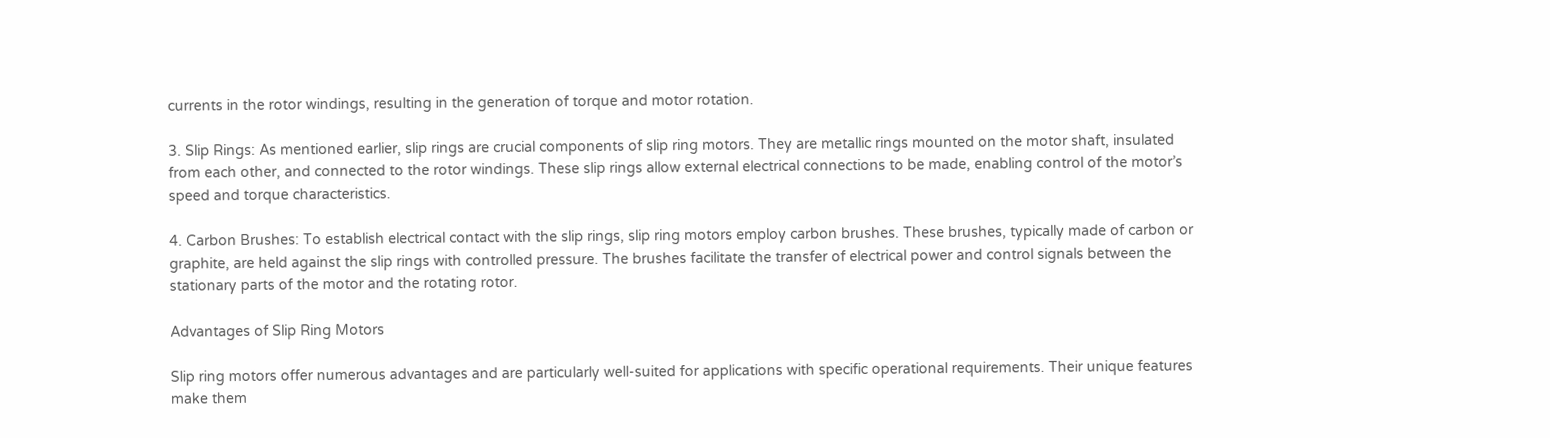currents in the rotor windings, resulting in the generation of torque and motor rotation.

3. Slip Rings: As mentioned earlier, slip rings are crucial components of slip ring motors. They are metallic rings mounted on the motor shaft, insulated from each other, and connected to the rotor windings. These slip rings allow external electrical connections to be made, enabling control of the motor’s speed and torque characteristics.

4. Carbon Brushes: To establish electrical contact with the slip rings, slip ring motors employ carbon brushes. These brushes, typically made of carbon or graphite, are held against the slip rings with controlled pressure. The brushes facilitate the transfer of electrical power and control signals between the stationary parts of the motor and the rotating rotor.

Advantages of Slip Ring Motors

Slip ring motors offer numerous advantages and are particularly well-suited for applications with specific operational requirements. Their unique features make them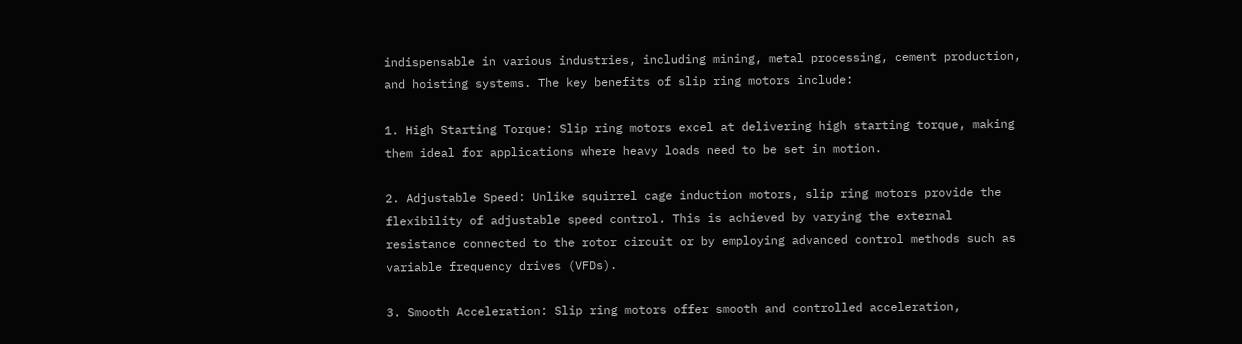indispensable in various industries, including mining, metal processing, cement production, and hoisting systems. The key benefits of slip ring motors include:

1. High Starting Torque: Slip ring motors excel at delivering high starting torque, making them ideal for applications where heavy loads need to be set in motion.

2. Adjustable Speed: Unlike squirrel cage induction motors, slip ring motors provide the flexibility of adjustable speed control. This is achieved by varying the external resistance connected to the rotor circuit or by employing advanced control methods such as variable frequency drives (VFDs).

3. Smooth Acceleration: Slip ring motors offer smooth and controlled acceleration,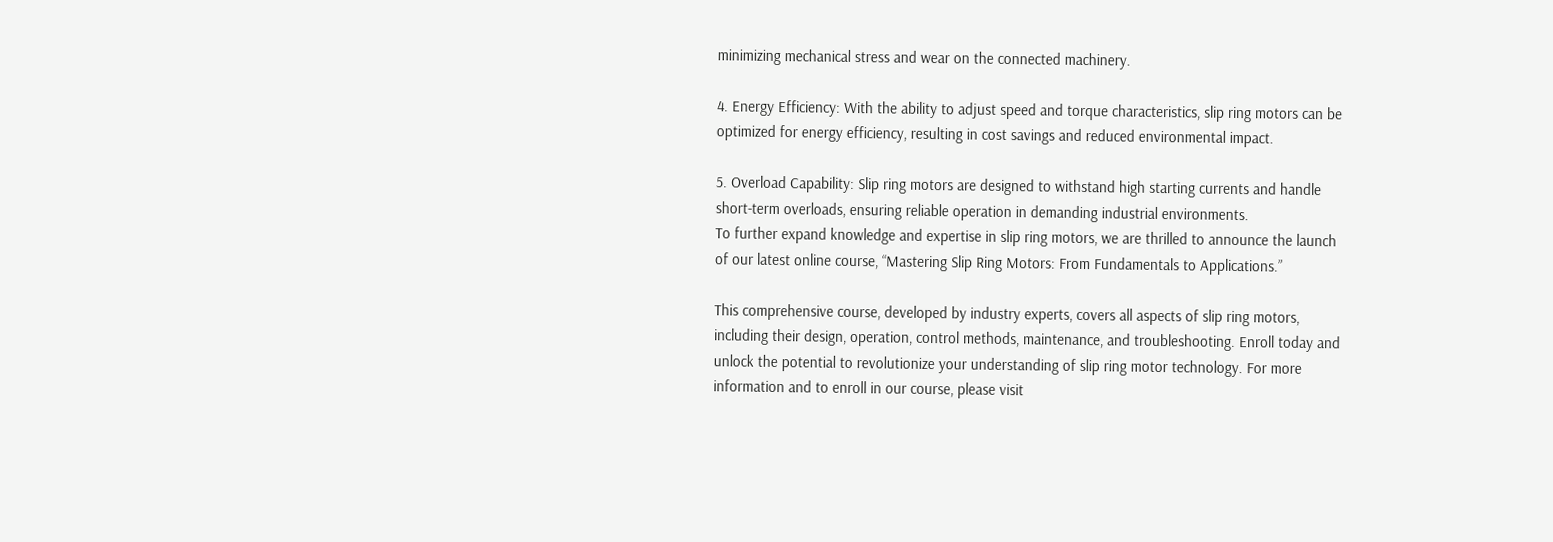minimizing mechanical stress and wear on the connected machinery.

4. Energy Efficiency: With the ability to adjust speed and torque characteristics, slip ring motors can be optimized for energy efficiency, resulting in cost savings and reduced environmental impact.

5. Overload Capability: Slip ring motors are designed to withstand high starting currents and handle short-term overloads, ensuring reliable operation in demanding industrial environments.
To further expand knowledge and expertise in slip ring motors, we are thrilled to announce the launch of our latest online course, “Mastering Slip Ring Motors: From Fundamentals to Applications.”

This comprehensive course, developed by industry experts, covers all aspects of slip ring motors, including their design, operation, control methods, maintenance, and troubleshooting. Enroll today and unlock the potential to revolutionize your understanding of slip ring motor technology. For more information and to enroll in our course, please visit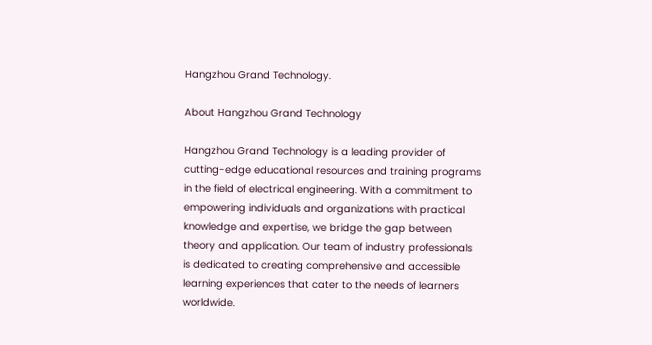Hangzhou Grand Technology.

About Hangzhou Grand Technology

Hangzhou Grand Technology is a leading provider of cutting-edge educational resources and training programs in the field of electrical engineering. With a commitment to empowering individuals and organizations with practical knowledge and expertise, we bridge the gap between theory and application. Our team of industry professionals is dedicated to creating comprehensive and accessible learning experiences that cater to the needs of learners worldwide.